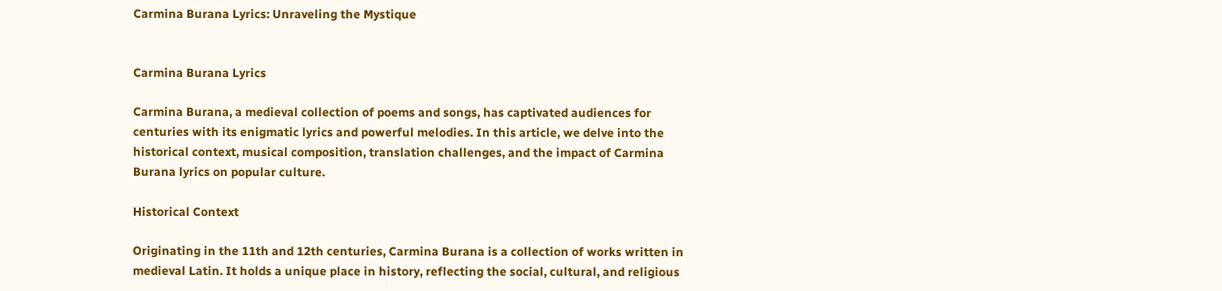Carmina Burana Lyrics: Unraveling the Mystique


Carmina Burana Lyrics

Carmina Burana, a medieval collection of poems and songs, has captivated audiences for centuries with its enigmatic lyrics and powerful melodies. In this article, we delve into the historical context, musical composition, translation challenges, and the impact of Carmina Burana lyrics on popular culture.

Historical Context

Originating in the 11th and 12th centuries, Carmina Burana is a collection of works written in medieval Latin. It holds a unique place in history, reflecting the social, cultural, and religious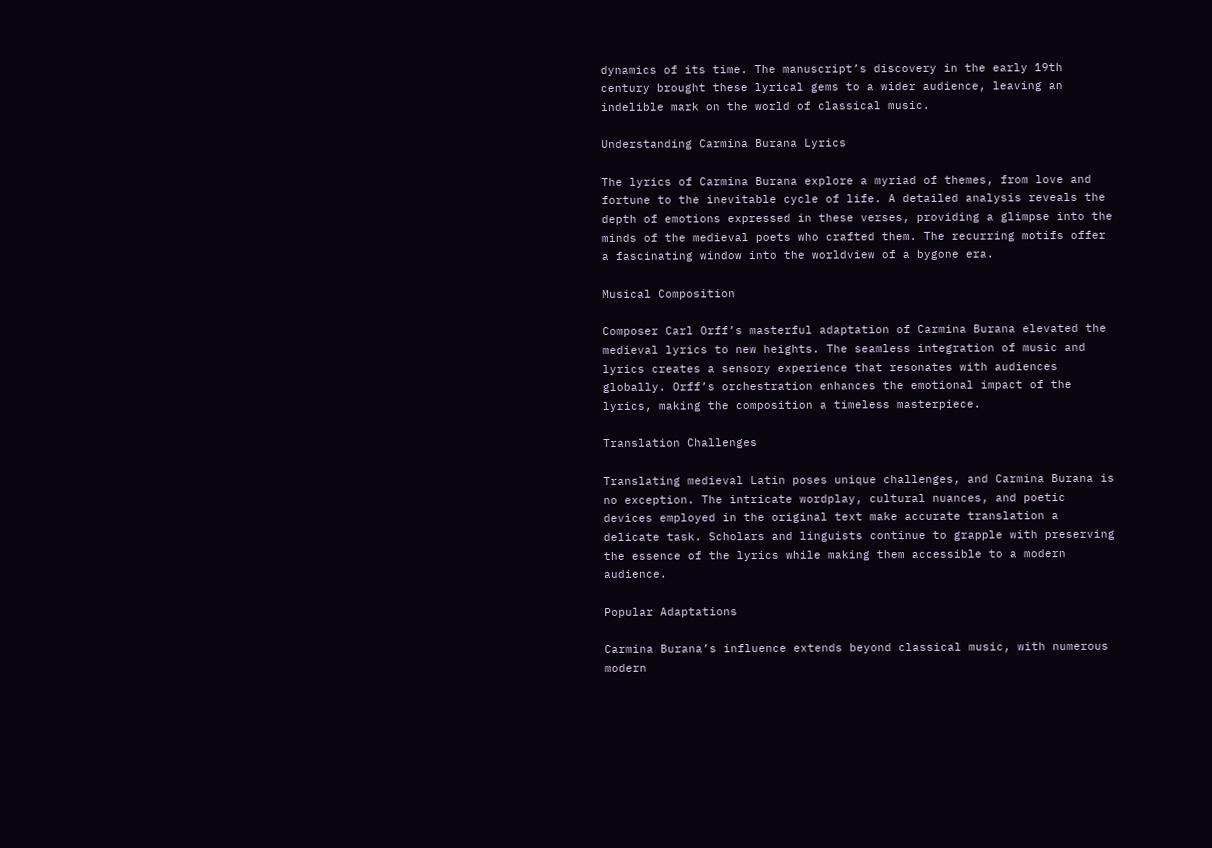dynamics of its time. The manuscript’s discovery in the early 19th century brought these lyrical gems to a wider audience, leaving an indelible mark on the world of classical music.

Understanding Carmina Burana Lyrics

The lyrics of Carmina Burana explore a myriad of themes, from love and fortune to the inevitable cycle of life. A detailed analysis reveals the depth of emotions expressed in these verses, providing a glimpse into the minds of the medieval poets who crafted them. The recurring motifs offer a fascinating window into the worldview of a bygone era.

Musical Composition

Composer Carl Orff’s masterful adaptation of Carmina Burana elevated the medieval lyrics to new heights. The seamless integration of music and lyrics creates a sensory experience that resonates with audiences globally. Orff’s orchestration enhances the emotional impact of the lyrics, making the composition a timeless masterpiece.

Translation Challenges

Translating medieval Latin poses unique challenges, and Carmina Burana is no exception. The intricate wordplay, cultural nuances, and poetic devices employed in the original text make accurate translation a delicate task. Scholars and linguists continue to grapple with preserving the essence of the lyrics while making them accessible to a modern audience.

Popular Adaptations

Carmina Burana’s influence extends beyond classical music, with numerous modern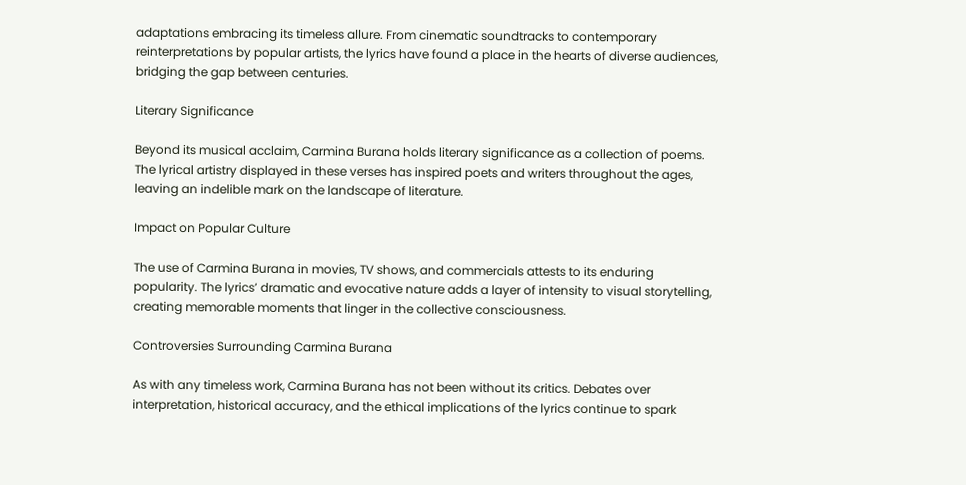adaptations embracing its timeless allure. From cinematic soundtracks to contemporary reinterpretations by popular artists, the lyrics have found a place in the hearts of diverse audiences, bridging the gap between centuries.

Literary Significance

Beyond its musical acclaim, Carmina Burana holds literary significance as a collection of poems. The lyrical artistry displayed in these verses has inspired poets and writers throughout the ages, leaving an indelible mark on the landscape of literature.

Impact on Popular Culture

The use of Carmina Burana in movies, TV shows, and commercials attests to its enduring popularity. The lyrics’ dramatic and evocative nature adds a layer of intensity to visual storytelling, creating memorable moments that linger in the collective consciousness.

Controversies Surrounding Carmina Burana

As with any timeless work, Carmina Burana has not been without its critics. Debates over interpretation, historical accuracy, and the ethical implications of the lyrics continue to spark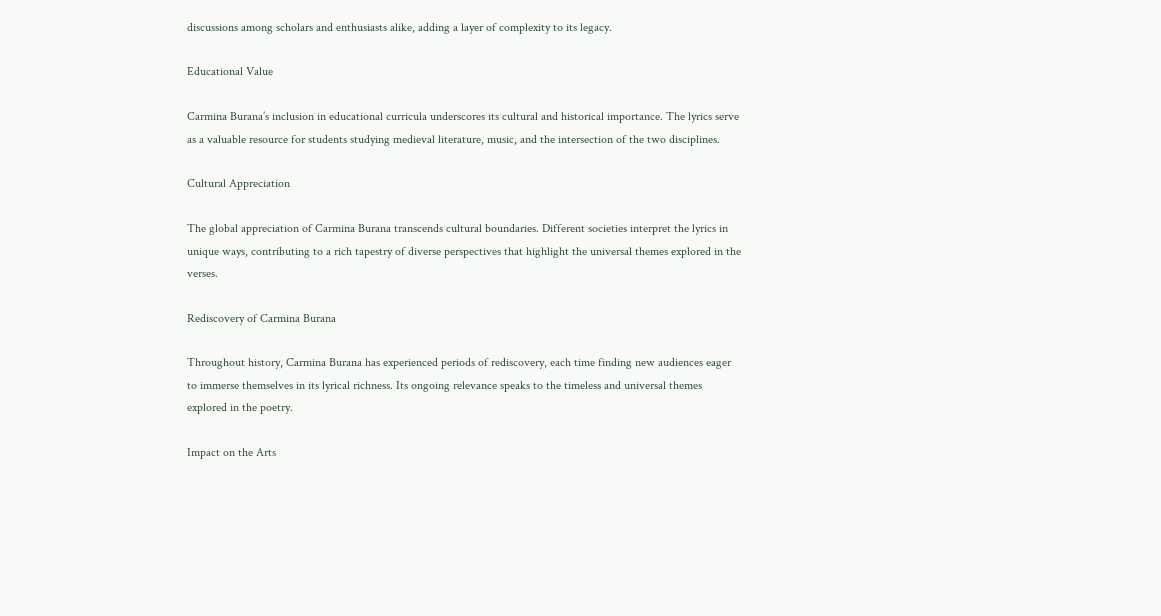discussions among scholars and enthusiasts alike, adding a layer of complexity to its legacy.

Educational Value

Carmina Burana’s inclusion in educational curricula underscores its cultural and historical importance. The lyrics serve as a valuable resource for students studying medieval literature, music, and the intersection of the two disciplines.

Cultural Appreciation

The global appreciation of Carmina Burana transcends cultural boundaries. Different societies interpret the lyrics in unique ways, contributing to a rich tapestry of diverse perspectives that highlight the universal themes explored in the verses.

Rediscovery of Carmina Burana

Throughout history, Carmina Burana has experienced periods of rediscovery, each time finding new audiences eager to immerse themselves in its lyrical richness. Its ongoing relevance speaks to the timeless and universal themes explored in the poetry.

Impact on the Arts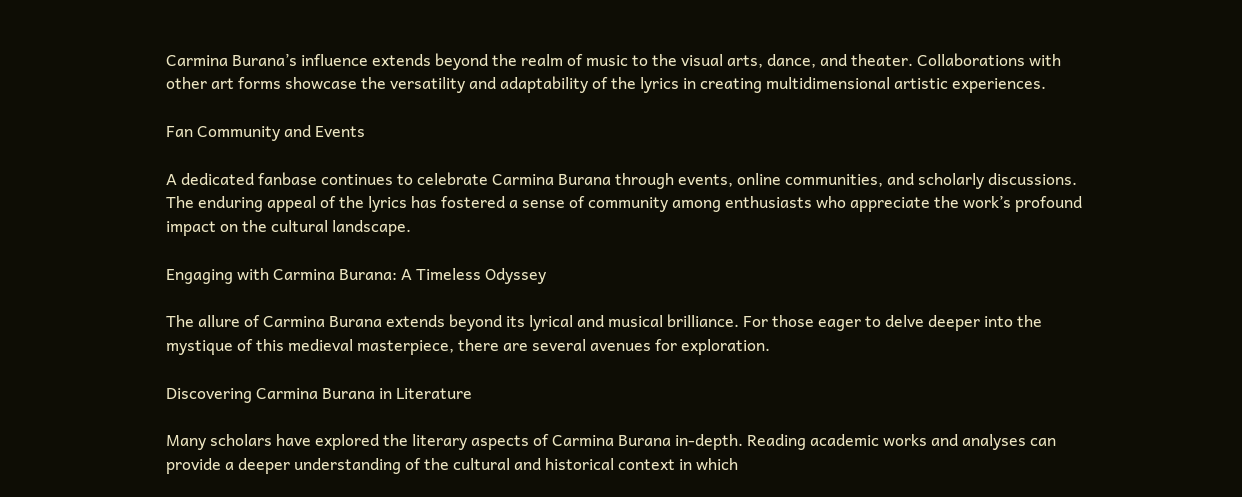Carmina Burana’s influence extends beyond the realm of music to the visual arts, dance, and theater. Collaborations with other art forms showcase the versatility and adaptability of the lyrics in creating multidimensional artistic experiences.

Fan Community and Events

A dedicated fanbase continues to celebrate Carmina Burana through events, online communities, and scholarly discussions. The enduring appeal of the lyrics has fostered a sense of community among enthusiasts who appreciate the work’s profound impact on the cultural landscape.

Engaging with Carmina Burana: A Timeless Odyssey

The allure of Carmina Burana extends beyond its lyrical and musical brilliance. For those eager to delve deeper into the mystique of this medieval masterpiece, there are several avenues for exploration.

Discovering Carmina Burana in Literature

Many scholars have explored the literary aspects of Carmina Burana in-depth. Reading academic works and analyses can provide a deeper understanding of the cultural and historical context in which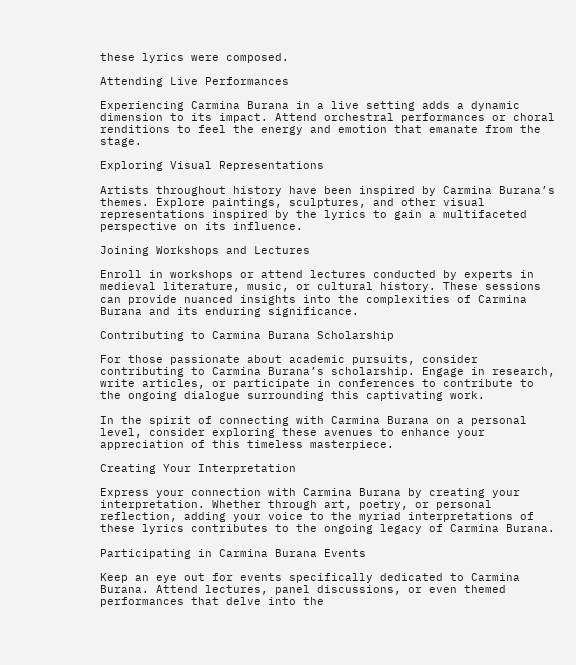these lyrics were composed.

Attending Live Performances

Experiencing Carmina Burana in a live setting adds a dynamic dimension to its impact. Attend orchestral performances or choral renditions to feel the energy and emotion that emanate from the stage.

Exploring Visual Representations

Artists throughout history have been inspired by Carmina Burana’s themes. Explore paintings, sculptures, and other visual representations inspired by the lyrics to gain a multifaceted perspective on its influence.

Joining Workshops and Lectures

Enroll in workshops or attend lectures conducted by experts in medieval literature, music, or cultural history. These sessions can provide nuanced insights into the complexities of Carmina Burana and its enduring significance.

Contributing to Carmina Burana Scholarship

For those passionate about academic pursuits, consider contributing to Carmina Burana’s scholarship. Engage in research, write articles, or participate in conferences to contribute to the ongoing dialogue surrounding this captivating work.

In the spirit of connecting with Carmina Burana on a personal level, consider exploring these avenues to enhance your appreciation of this timeless masterpiece.

Creating Your Interpretation

Express your connection with Carmina Burana by creating your interpretation. Whether through art, poetry, or personal reflection, adding your voice to the myriad interpretations of these lyrics contributes to the ongoing legacy of Carmina Burana.

Participating in Carmina Burana Events

Keep an eye out for events specifically dedicated to Carmina Burana. Attend lectures, panel discussions, or even themed performances that delve into the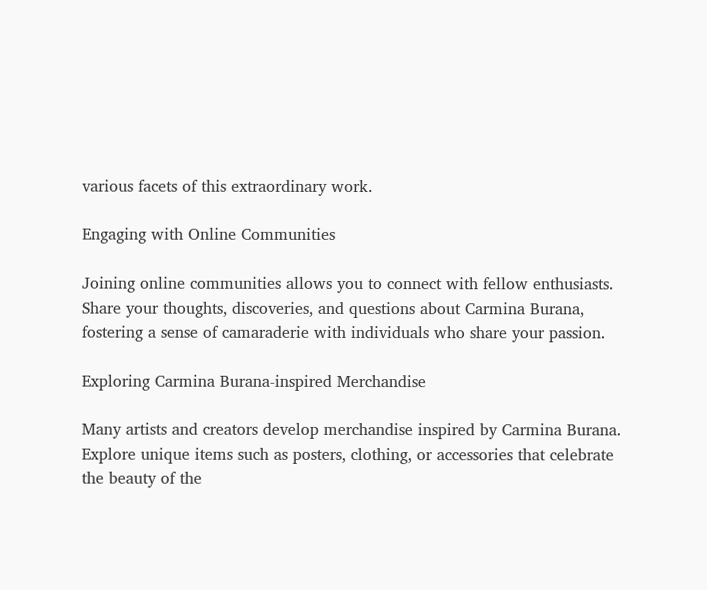various facets of this extraordinary work.

Engaging with Online Communities

Joining online communities allows you to connect with fellow enthusiasts. Share your thoughts, discoveries, and questions about Carmina Burana, fostering a sense of camaraderie with individuals who share your passion.

Exploring Carmina Burana-inspired Merchandise

Many artists and creators develop merchandise inspired by Carmina Burana. Explore unique items such as posters, clothing, or accessories that celebrate the beauty of the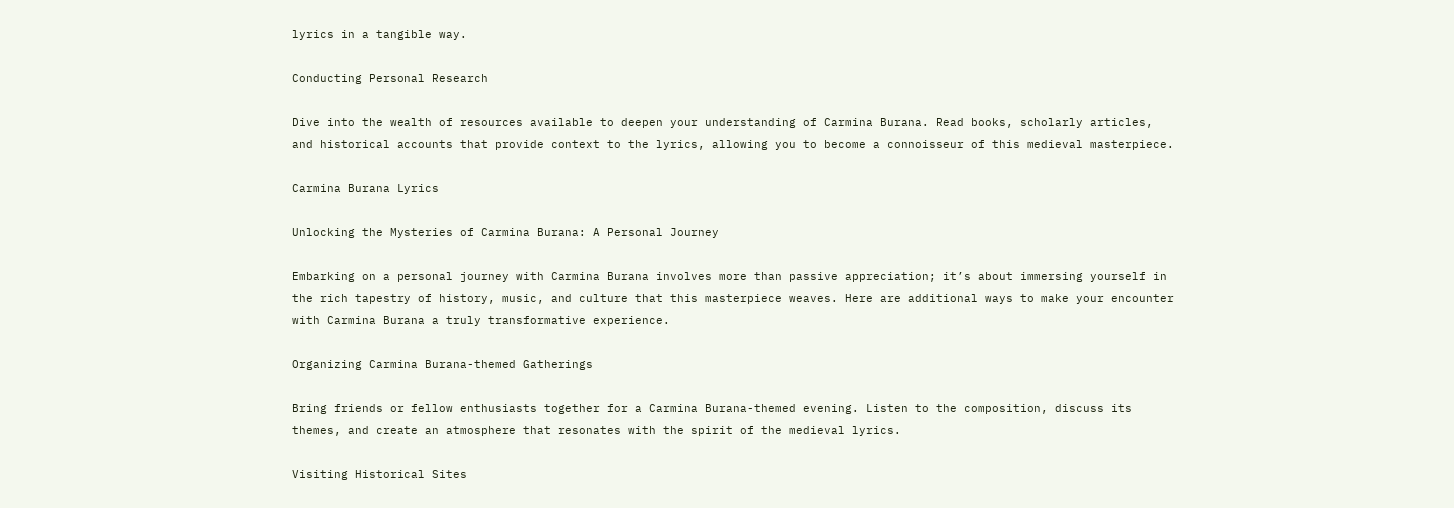lyrics in a tangible way.

Conducting Personal Research

Dive into the wealth of resources available to deepen your understanding of Carmina Burana. Read books, scholarly articles, and historical accounts that provide context to the lyrics, allowing you to become a connoisseur of this medieval masterpiece.

Carmina Burana Lyrics

Unlocking the Mysteries of Carmina Burana: A Personal Journey

Embarking on a personal journey with Carmina Burana involves more than passive appreciation; it’s about immersing yourself in the rich tapestry of history, music, and culture that this masterpiece weaves. Here are additional ways to make your encounter with Carmina Burana a truly transformative experience.

Organizing Carmina Burana-themed Gatherings

Bring friends or fellow enthusiasts together for a Carmina Burana-themed evening. Listen to the composition, discuss its themes, and create an atmosphere that resonates with the spirit of the medieval lyrics.

Visiting Historical Sites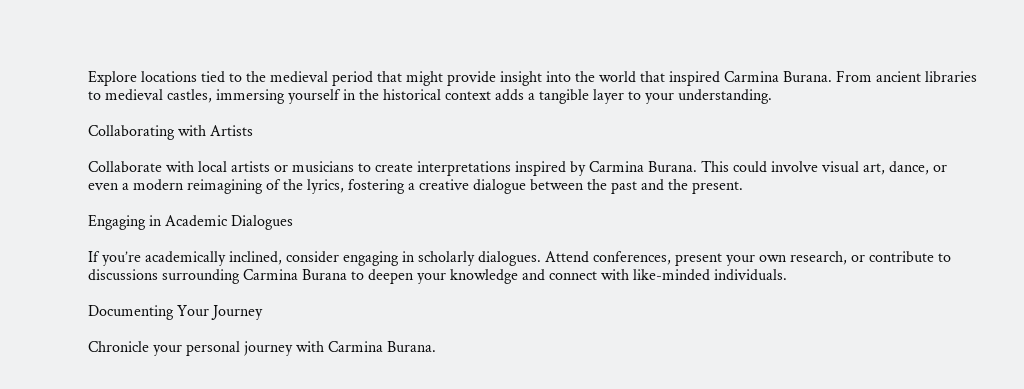Explore locations tied to the medieval period that might provide insight into the world that inspired Carmina Burana. From ancient libraries to medieval castles, immersing yourself in the historical context adds a tangible layer to your understanding.

Collaborating with Artists

Collaborate with local artists or musicians to create interpretations inspired by Carmina Burana. This could involve visual art, dance, or even a modern reimagining of the lyrics, fostering a creative dialogue between the past and the present.

Engaging in Academic Dialogues

If you’re academically inclined, consider engaging in scholarly dialogues. Attend conferences, present your own research, or contribute to discussions surrounding Carmina Burana to deepen your knowledge and connect with like-minded individuals.

Documenting Your Journey

Chronicle your personal journey with Carmina Burana.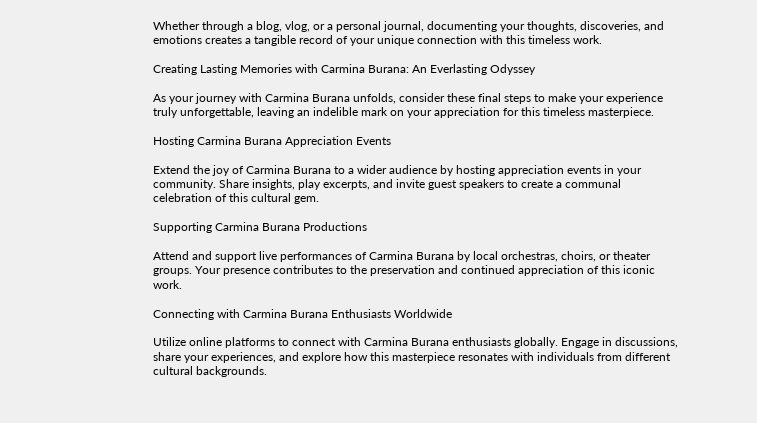Whether through a blog, vlog, or a personal journal, documenting your thoughts, discoveries, and emotions creates a tangible record of your unique connection with this timeless work.

Creating Lasting Memories with Carmina Burana: An Everlasting Odyssey

As your journey with Carmina Burana unfolds, consider these final steps to make your experience truly unforgettable, leaving an indelible mark on your appreciation for this timeless masterpiece.

Hosting Carmina Burana Appreciation Events

Extend the joy of Carmina Burana to a wider audience by hosting appreciation events in your community. Share insights, play excerpts, and invite guest speakers to create a communal celebration of this cultural gem.

Supporting Carmina Burana Productions

Attend and support live performances of Carmina Burana by local orchestras, choirs, or theater groups. Your presence contributes to the preservation and continued appreciation of this iconic work.

Connecting with Carmina Burana Enthusiasts Worldwide

Utilize online platforms to connect with Carmina Burana enthusiasts globally. Engage in discussions, share your experiences, and explore how this masterpiece resonates with individuals from different cultural backgrounds.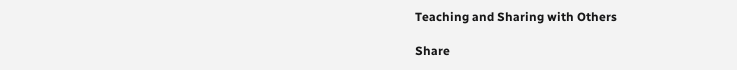Teaching and Sharing with Others

Share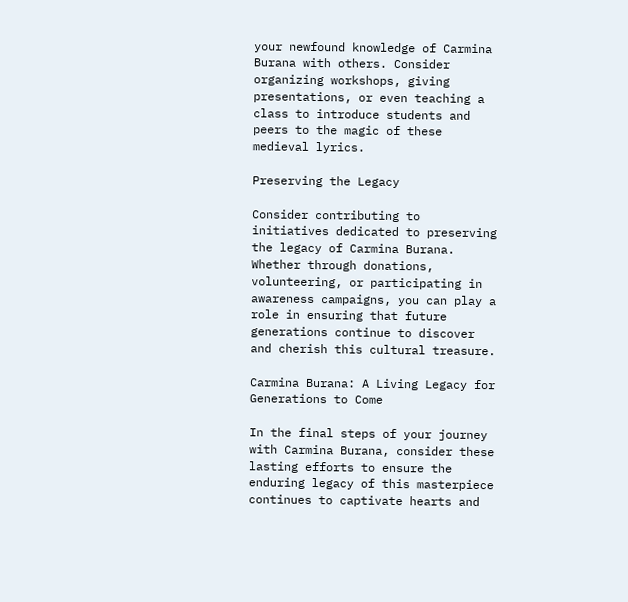your newfound knowledge of Carmina Burana with others. Consider organizing workshops, giving presentations, or even teaching a class to introduce students and peers to the magic of these medieval lyrics.

Preserving the Legacy

Consider contributing to initiatives dedicated to preserving the legacy of Carmina Burana. Whether through donations, volunteering, or participating in awareness campaigns, you can play a role in ensuring that future generations continue to discover and cherish this cultural treasure.

Carmina Burana: A Living Legacy for Generations to Come

In the final steps of your journey with Carmina Burana, consider these lasting efforts to ensure the enduring legacy of this masterpiece continues to captivate hearts and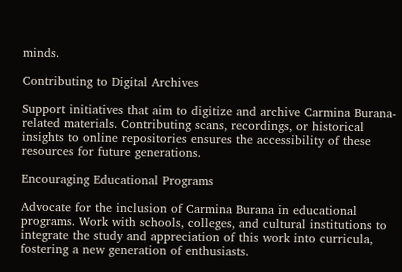minds.

Contributing to Digital Archives

Support initiatives that aim to digitize and archive Carmina Burana-related materials. Contributing scans, recordings, or historical insights to online repositories ensures the accessibility of these resources for future generations.

Encouraging Educational Programs

Advocate for the inclusion of Carmina Burana in educational programs. Work with schools, colleges, and cultural institutions to integrate the study and appreciation of this work into curricula, fostering a new generation of enthusiasts.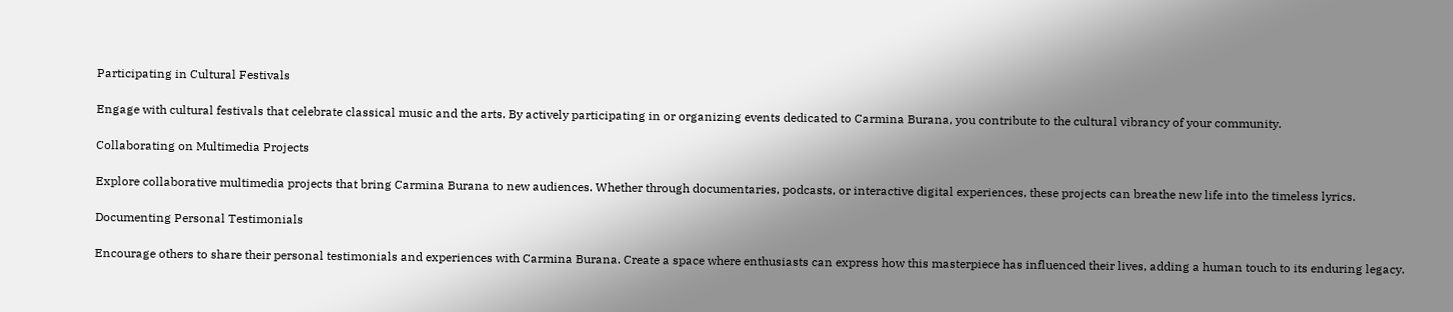Participating in Cultural Festivals

Engage with cultural festivals that celebrate classical music and the arts. By actively participating in or organizing events dedicated to Carmina Burana, you contribute to the cultural vibrancy of your community.

Collaborating on Multimedia Projects

Explore collaborative multimedia projects that bring Carmina Burana to new audiences. Whether through documentaries, podcasts, or interactive digital experiences, these projects can breathe new life into the timeless lyrics.

Documenting Personal Testimonials

Encourage others to share their personal testimonials and experiences with Carmina Burana. Create a space where enthusiasts can express how this masterpiece has influenced their lives, adding a human touch to its enduring legacy.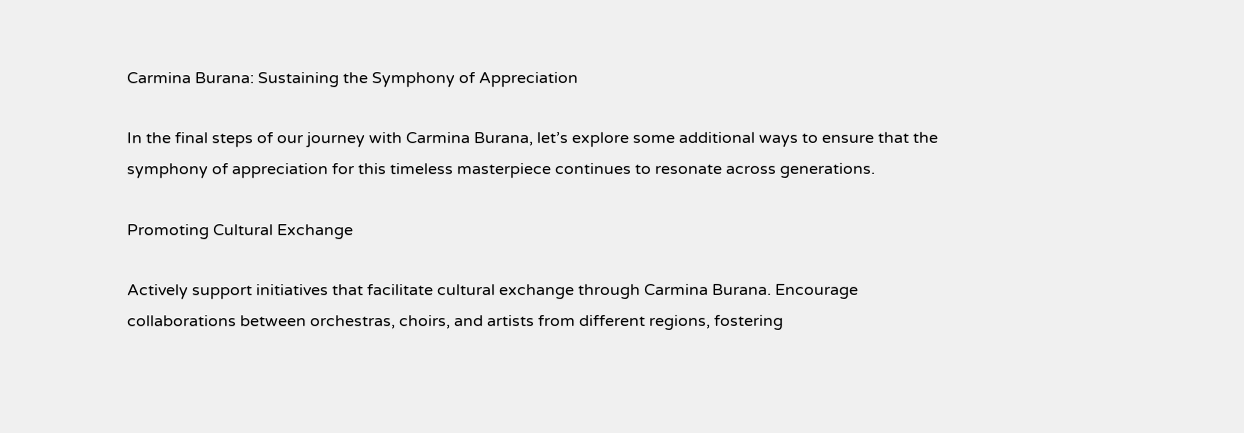Carmina Burana: Sustaining the Symphony of Appreciation

In the final steps of our journey with Carmina Burana, let’s explore some additional ways to ensure that the symphony of appreciation for this timeless masterpiece continues to resonate across generations.

Promoting Cultural Exchange

Actively support initiatives that facilitate cultural exchange through Carmina Burana. Encourage collaborations between orchestras, choirs, and artists from different regions, fostering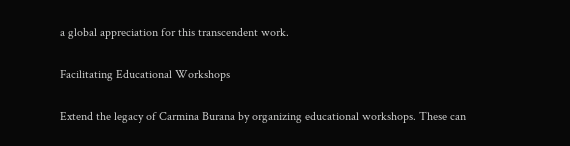a global appreciation for this transcendent work.

Facilitating Educational Workshops

Extend the legacy of Carmina Burana by organizing educational workshops. These can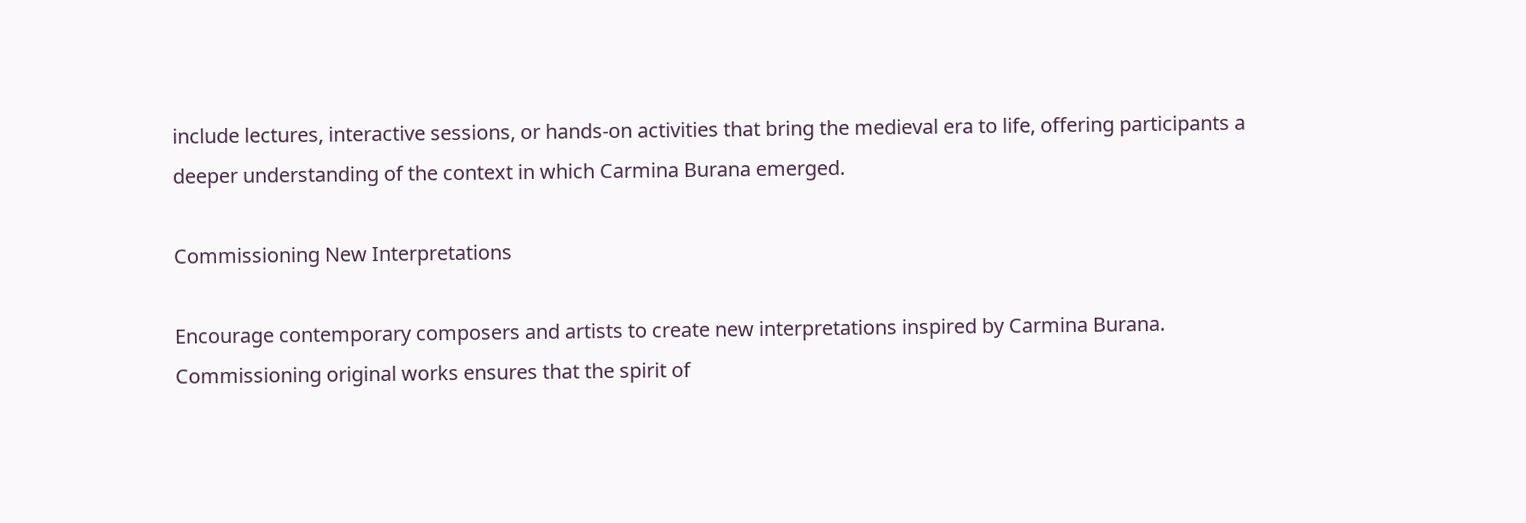include lectures, interactive sessions, or hands-on activities that bring the medieval era to life, offering participants a deeper understanding of the context in which Carmina Burana emerged.

Commissioning New Interpretations

Encourage contemporary composers and artists to create new interpretations inspired by Carmina Burana. Commissioning original works ensures that the spirit of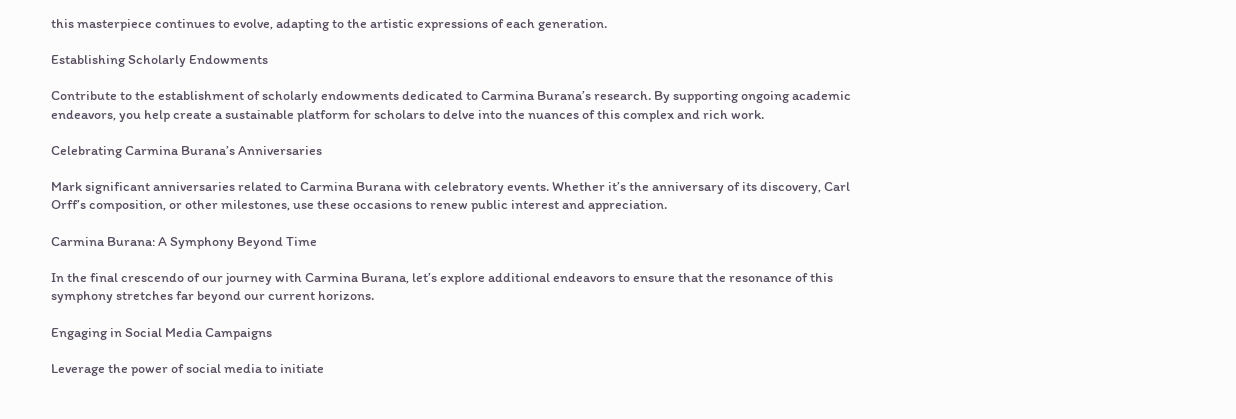this masterpiece continues to evolve, adapting to the artistic expressions of each generation.

Establishing Scholarly Endowments

Contribute to the establishment of scholarly endowments dedicated to Carmina Burana’s research. By supporting ongoing academic endeavors, you help create a sustainable platform for scholars to delve into the nuances of this complex and rich work.

Celebrating Carmina Burana’s Anniversaries

Mark significant anniversaries related to Carmina Burana with celebratory events. Whether it’s the anniversary of its discovery, Carl Orff’s composition, or other milestones, use these occasions to renew public interest and appreciation.

Carmina Burana: A Symphony Beyond Time

In the final crescendo of our journey with Carmina Burana, let’s explore additional endeavors to ensure that the resonance of this symphony stretches far beyond our current horizons.

Engaging in Social Media Campaigns

Leverage the power of social media to initiate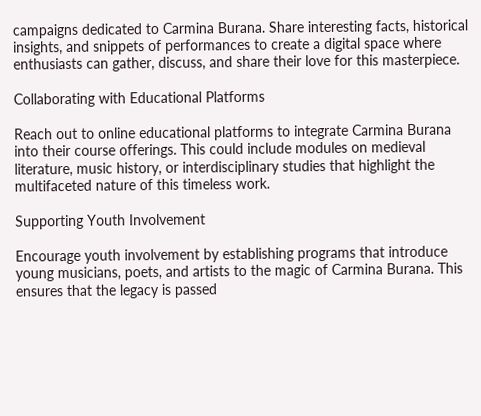campaigns dedicated to Carmina Burana. Share interesting facts, historical insights, and snippets of performances to create a digital space where enthusiasts can gather, discuss, and share their love for this masterpiece.

Collaborating with Educational Platforms

Reach out to online educational platforms to integrate Carmina Burana into their course offerings. This could include modules on medieval literature, music history, or interdisciplinary studies that highlight the multifaceted nature of this timeless work.

Supporting Youth Involvement

Encourage youth involvement by establishing programs that introduce young musicians, poets, and artists to the magic of Carmina Burana. This ensures that the legacy is passed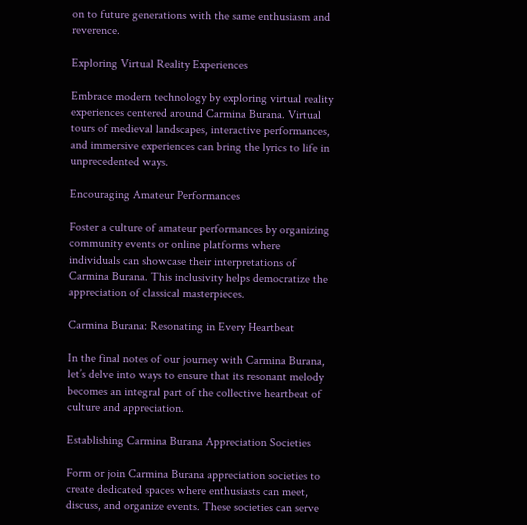on to future generations with the same enthusiasm and reverence.

Exploring Virtual Reality Experiences

Embrace modern technology by exploring virtual reality experiences centered around Carmina Burana. Virtual tours of medieval landscapes, interactive performances, and immersive experiences can bring the lyrics to life in unprecedented ways.

Encouraging Amateur Performances

Foster a culture of amateur performances by organizing community events or online platforms where individuals can showcase their interpretations of Carmina Burana. This inclusivity helps democratize the appreciation of classical masterpieces.

Carmina Burana: Resonating in Every Heartbeat

In the final notes of our journey with Carmina Burana, let’s delve into ways to ensure that its resonant melody becomes an integral part of the collective heartbeat of culture and appreciation.

Establishing Carmina Burana Appreciation Societies

Form or join Carmina Burana appreciation societies to create dedicated spaces where enthusiasts can meet, discuss, and organize events. These societies can serve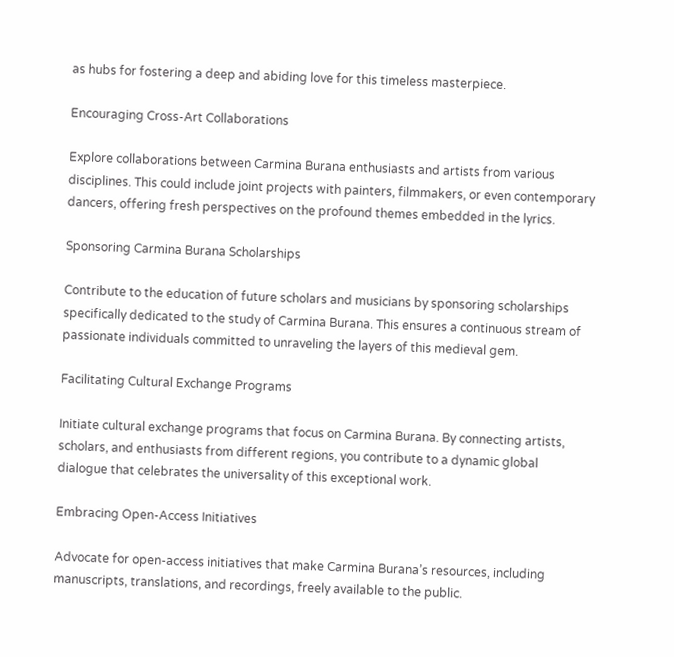as hubs for fostering a deep and abiding love for this timeless masterpiece.

Encouraging Cross-Art Collaborations

Explore collaborations between Carmina Burana enthusiasts and artists from various disciplines. This could include joint projects with painters, filmmakers, or even contemporary dancers, offering fresh perspectives on the profound themes embedded in the lyrics.

Sponsoring Carmina Burana Scholarships

Contribute to the education of future scholars and musicians by sponsoring scholarships specifically dedicated to the study of Carmina Burana. This ensures a continuous stream of passionate individuals committed to unraveling the layers of this medieval gem.

Facilitating Cultural Exchange Programs

Initiate cultural exchange programs that focus on Carmina Burana. By connecting artists, scholars, and enthusiasts from different regions, you contribute to a dynamic global dialogue that celebrates the universality of this exceptional work.

Embracing Open-Access Initiatives

Advocate for open-access initiatives that make Carmina Burana’s resources, including manuscripts, translations, and recordings, freely available to the public.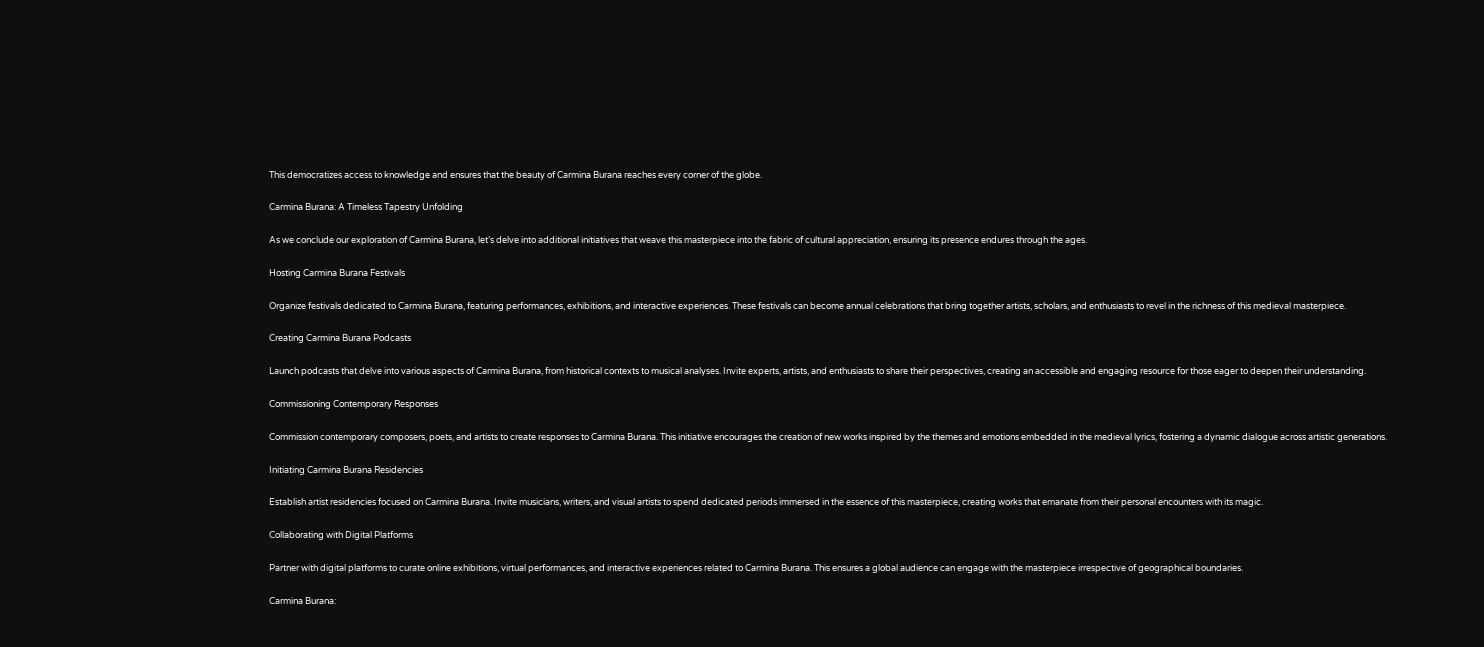This democratizes access to knowledge and ensures that the beauty of Carmina Burana reaches every corner of the globe.

Carmina Burana: A Timeless Tapestry Unfolding

As we conclude our exploration of Carmina Burana, let’s delve into additional initiatives that weave this masterpiece into the fabric of cultural appreciation, ensuring its presence endures through the ages.

Hosting Carmina Burana Festivals

Organize festivals dedicated to Carmina Burana, featuring performances, exhibitions, and interactive experiences. These festivals can become annual celebrations that bring together artists, scholars, and enthusiasts to revel in the richness of this medieval masterpiece.

Creating Carmina Burana Podcasts

Launch podcasts that delve into various aspects of Carmina Burana, from historical contexts to musical analyses. Invite experts, artists, and enthusiasts to share their perspectives, creating an accessible and engaging resource for those eager to deepen their understanding.

Commissioning Contemporary Responses

Commission contemporary composers, poets, and artists to create responses to Carmina Burana. This initiative encourages the creation of new works inspired by the themes and emotions embedded in the medieval lyrics, fostering a dynamic dialogue across artistic generations.

Initiating Carmina Burana Residencies

Establish artist residencies focused on Carmina Burana. Invite musicians, writers, and visual artists to spend dedicated periods immersed in the essence of this masterpiece, creating works that emanate from their personal encounters with its magic.

Collaborating with Digital Platforms

Partner with digital platforms to curate online exhibitions, virtual performances, and interactive experiences related to Carmina Burana. This ensures a global audience can engage with the masterpiece irrespective of geographical boundaries.

Carmina Burana: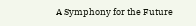A Symphony for the Future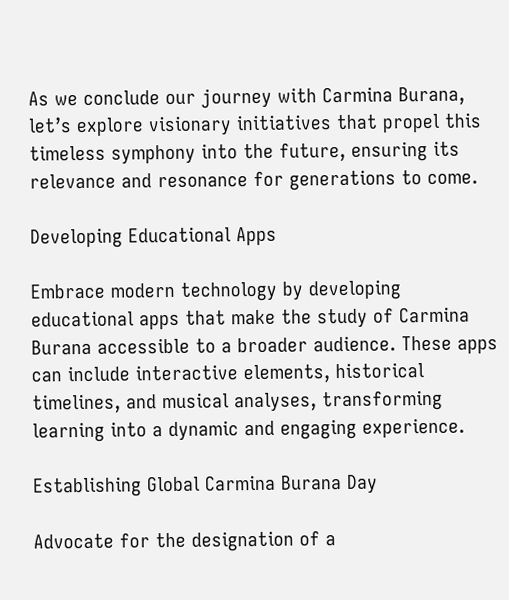As we conclude our journey with Carmina Burana, let’s explore visionary initiatives that propel this timeless symphony into the future, ensuring its relevance and resonance for generations to come.

Developing Educational Apps

Embrace modern technology by developing educational apps that make the study of Carmina Burana accessible to a broader audience. These apps can include interactive elements, historical timelines, and musical analyses, transforming learning into a dynamic and engaging experience.

Establishing Global Carmina Burana Day

Advocate for the designation of a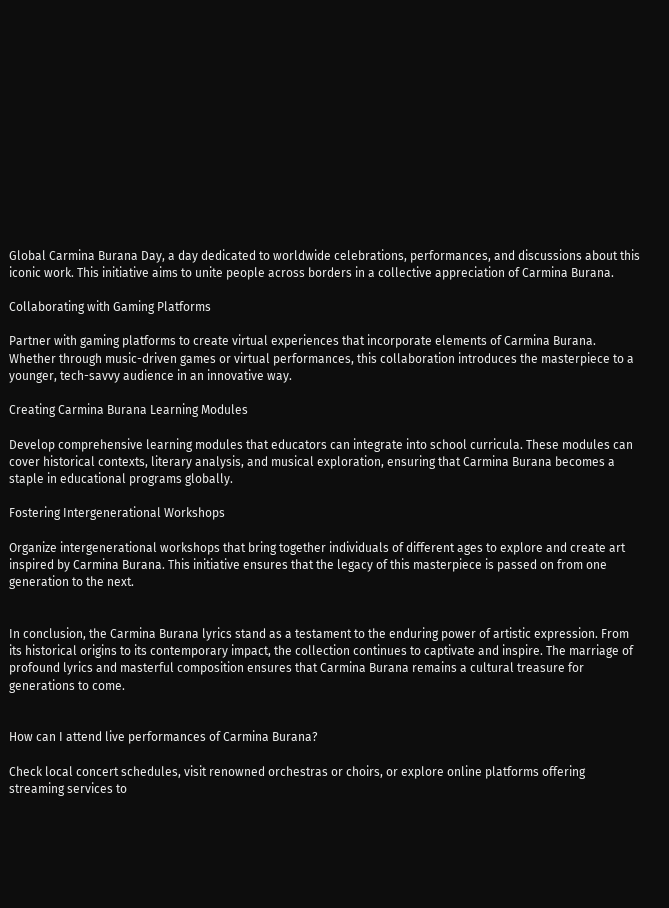Global Carmina Burana Day, a day dedicated to worldwide celebrations, performances, and discussions about this iconic work. This initiative aims to unite people across borders in a collective appreciation of Carmina Burana.

Collaborating with Gaming Platforms

Partner with gaming platforms to create virtual experiences that incorporate elements of Carmina Burana. Whether through music-driven games or virtual performances, this collaboration introduces the masterpiece to a younger, tech-savvy audience in an innovative way.

Creating Carmina Burana Learning Modules

Develop comprehensive learning modules that educators can integrate into school curricula. These modules can cover historical contexts, literary analysis, and musical exploration, ensuring that Carmina Burana becomes a staple in educational programs globally.

Fostering Intergenerational Workshops

Organize intergenerational workshops that bring together individuals of different ages to explore and create art inspired by Carmina Burana. This initiative ensures that the legacy of this masterpiece is passed on from one generation to the next.


In conclusion, the Carmina Burana lyrics stand as a testament to the enduring power of artistic expression. From its historical origins to its contemporary impact, the collection continues to captivate and inspire. The marriage of profound lyrics and masterful composition ensures that Carmina Burana remains a cultural treasure for generations to come.


How can I attend live performances of Carmina Burana?

Check local concert schedules, visit renowned orchestras or choirs, or explore online platforms offering streaming services to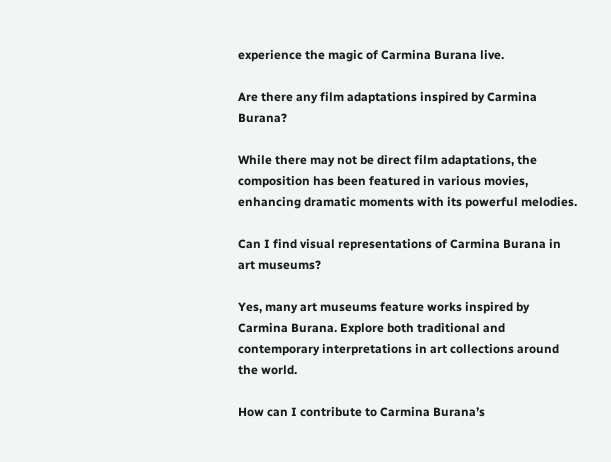experience the magic of Carmina Burana live.

Are there any film adaptations inspired by Carmina Burana?

While there may not be direct film adaptations, the composition has been featured in various movies, enhancing dramatic moments with its powerful melodies.

Can I find visual representations of Carmina Burana in art museums?

Yes, many art museums feature works inspired by Carmina Burana. Explore both traditional and contemporary interpretations in art collections around the world.

How can I contribute to Carmina Burana’s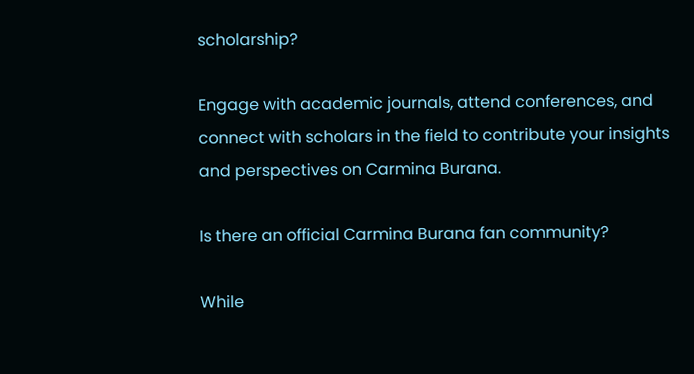scholarship?

Engage with academic journals, attend conferences, and connect with scholars in the field to contribute your insights and perspectives on Carmina Burana.

Is there an official Carmina Burana fan community?

While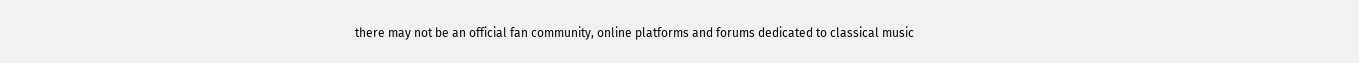there may not be an official fan community, online platforms and forums dedicated to classical music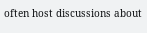often host discussions about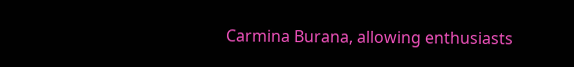Carmina Burana, allowing enthusiasts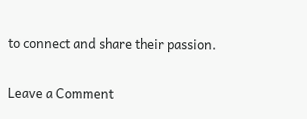to connect and share their passion.

Leave a Comment